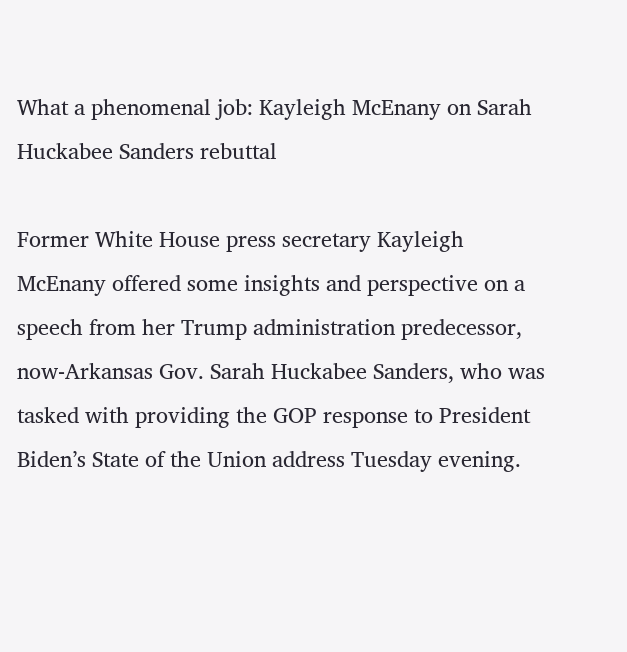What a phenomenal job: Kayleigh McEnany on Sarah Huckabee Sanders rebuttal

Former White House press secretary Kayleigh McEnany offered some insights and perspective on a speech from her Trump administration predecessor, now-Arkansas Gov. Sarah Huckabee Sanders, who was tasked with providing the GOP response to President Biden’s State of the Union address Tuesday evening.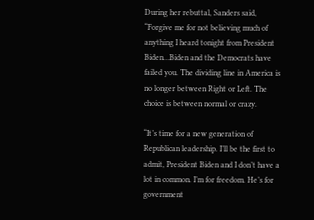During her rebuttal, Sanders said, “Forgive me for not believing much of anything I heard tonight from President Biden…Biden and the Democrats have failed you. The dividing line in America is no longer between Right or Left. The choice is between normal or crazy.

“It’s time for a new generation of Republican leadership. I’ll be the first to admit, President Biden and I don’t have a lot in common. I’m for freedom. He’s for government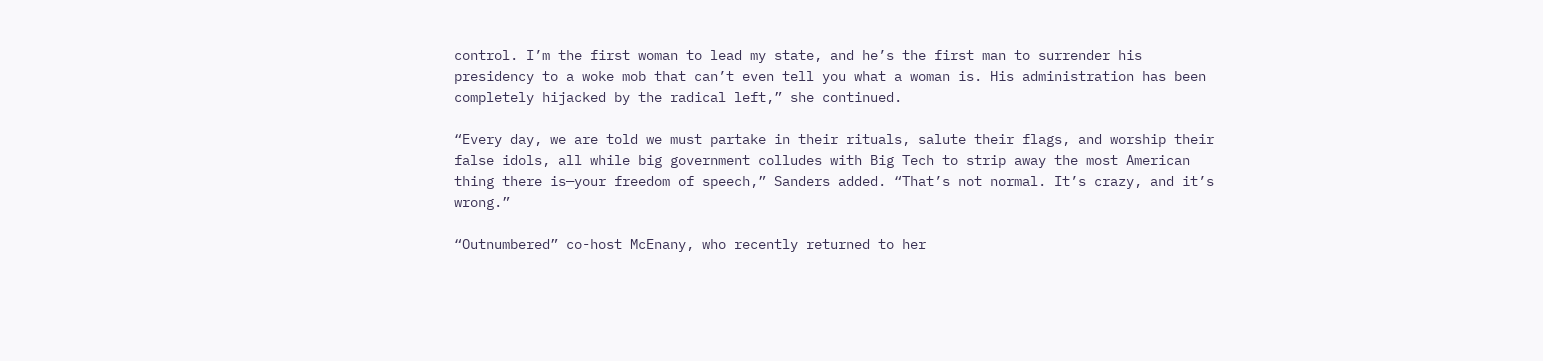control. I’m the first woman to lead my state, and he’s the first man to surrender his presidency to a woke mob that can’t even tell you what a woman is. His administration has been completely hijacked by the radical left,” she continued.

“Every day, we are told we must partake in their rituals, salute their flags, and worship their false idols, all while big government colludes with Big Tech to strip away the most American thing there is—your freedom of speech,” Sanders added. “That’s not normal. It’s crazy, and it’s wrong.”

“Outnumbered” co-host McEnany, who recently returned to her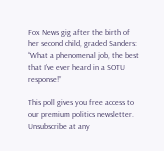Fox News gig after the birth of her second child, graded Sanders: “What a phenomenal job, the best that I’ve ever heard in a SOTU response!”

This poll gives you free access to our premium politics newsletter. Unsubscribe at any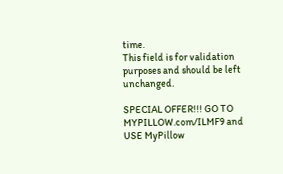time.
This field is for validation purposes and should be left unchanged.

SPECIAL OFFER!!! GO TO MYPILLOW.com/ILMF9 and USE MyPillow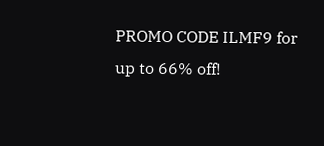PROMO CODE ILMF9 for up to 66% off!